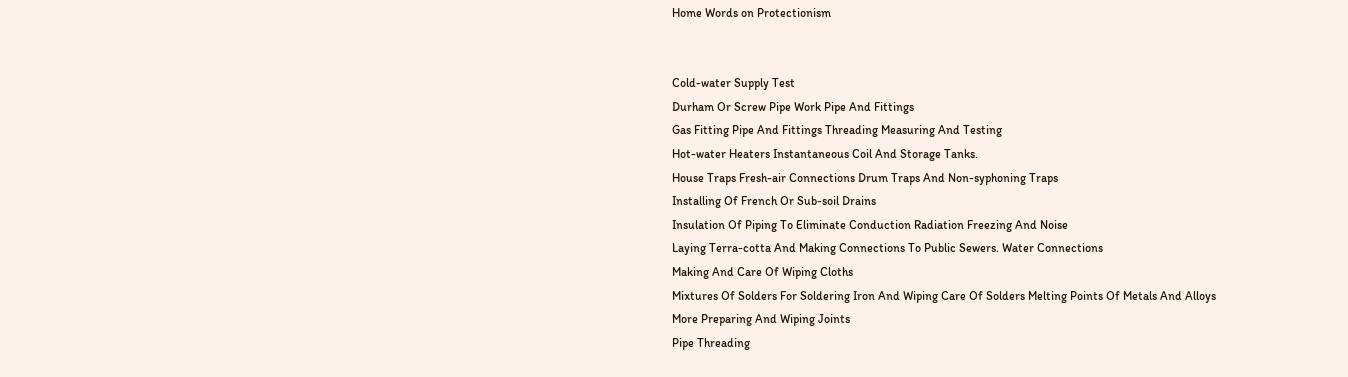Home Words on Protectionism


Cold-water Supply Test
Durham Or Screw Pipe Work Pipe And Fittings
Gas Fitting Pipe And Fittings Threading Measuring And Testing
Hot-water Heaters Instantaneous Coil And Storage Tanks.
House Traps Fresh-air Connections Drum Traps And Non-syphoning Traps
Installing Of French Or Sub-soil Drains
Insulation Of Piping To Eliminate Conduction Radiation Freezing And Noise
Laying Terra-cotta And Making Connections To Public Sewers. Water Connections
Making And Care Of Wiping Cloths
Mixtures Of Solders For Soldering Iron And Wiping Care Of Solders Melting Points Of Metals And Alloys
More Preparing And Wiping Joints
Pipe Threading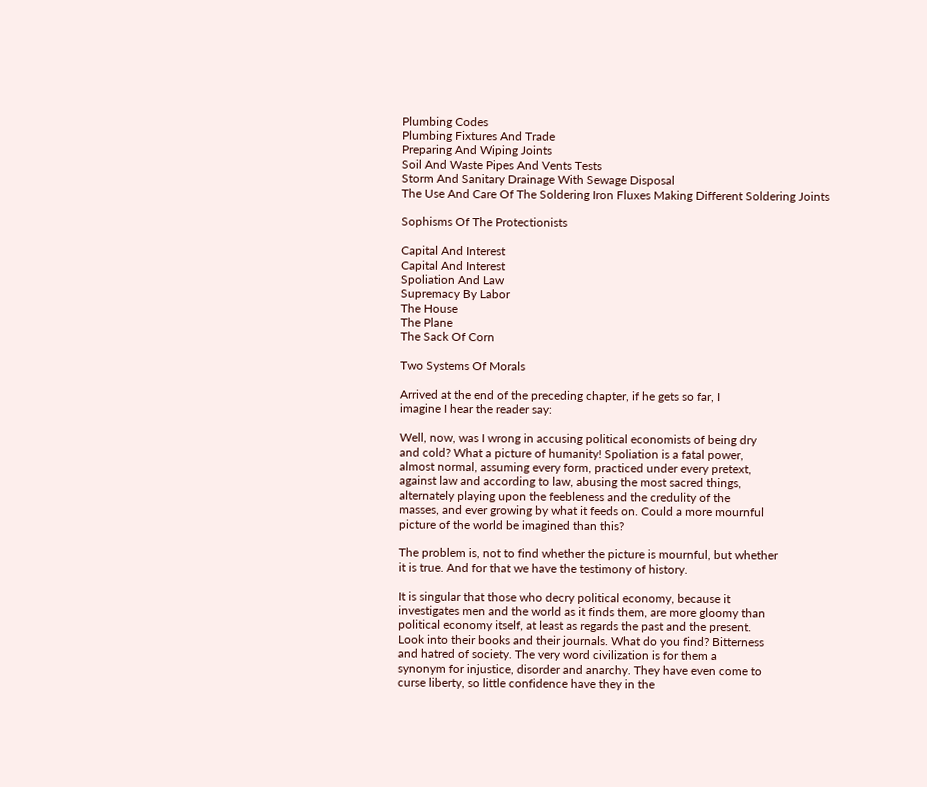Plumbing Codes
Plumbing Fixtures And Trade
Preparing And Wiping Joints
Soil And Waste Pipes And Vents Tests
Storm And Sanitary Drainage With Sewage Disposal
The Use And Care Of The Soldering Iron Fluxes Making Different Soldering Joints

Sophisms Of The Protectionists

Capital And Interest
Capital And Interest
Spoliation And Law
Supremacy By Labor
The House
The Plane
The Sack Of Corn

Two Systems Of Morals

Arrived at the end of the preceding chapter, if he gets so far, I
imagine I hear the reader say:

Well, now, was I wrong in accusing political economists of being dry
and cold? What a picture of humanity! Spoliation is a fatal power,
almost normal, assuming every form, practiced under every pretext,
against law and according to law, abusing the most sacred things,
alternately playing upon the feebleness and the credulity of the
masses, and ever growing by what it feeds on. Could a more mournful
picture of the world be imagined than this?

The problem is, not to find whether the picture is mournful, but whether
it is true. And for that we have the testimony of history.

It is singular that those who decry political economy, because it
investigates men and the world as it finds them, are more gloomy than
political economy itself, at least as regards the past and the present.
Look into their books and their journals. What do you find? Bitterness
and hatred of society. The very word civilization is for them a
synonym for injustice, disorder and anarchy. They have even come to
curse liberty, so little confidence have they in the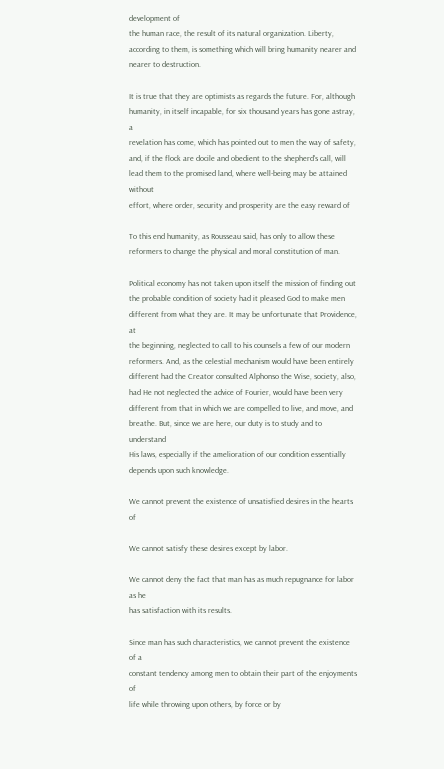development of
the human race, the result of its natural organization. Liberty,
according to them, is something which will bring humanity nearer and
nearer to destruction.

It is true that they are optimists as regards the future. For, although
humanity, in itself incapable, for six thousand years has gone astray, a
revelation has come, which has pointed out to men the way of safety,
and, if the flock are docile and obedient to the shepherd's call, will
lead them to the promised land, where well-being may be attained without
effort, where order, security and prosperity are the easy reward of

To this end humanity, as Rousseau said, has only to allow these
reformers to change the physical and moral constitution of man.

Political economy has not taken upon itself the mission of finding out
the probable condition of society had it pleased God to make men
different from what they are. It may be unfortunate that Providence, at
the beginning, neglected to call to his counsels a few of our modern
reformers. And, as the celestial mechanism would have been entirely
different had the Creator consulted Alphonso the Wise, society, also,
had He not neglected the advice of Fourier, would have been very
different from that in which we are compelled to live, and move, and
breathe. But, since we are here, our duty is to study and to understand
His laws, especially if the amelioration of our condition essentially
depends upon such knowledge.

We cannot prevent the existence of unsatisfied desires in the hearts of

We cannot satisfy these desires except by labor.

We cannot deny the fact that man has as much repugnance for labor as he
has satisfaction with its results.

Since man has such characteristics, we cannot prevent the existence of a
constant tendency among men to obtain their part of the enjoyments of
life while throwing upon others, by force or by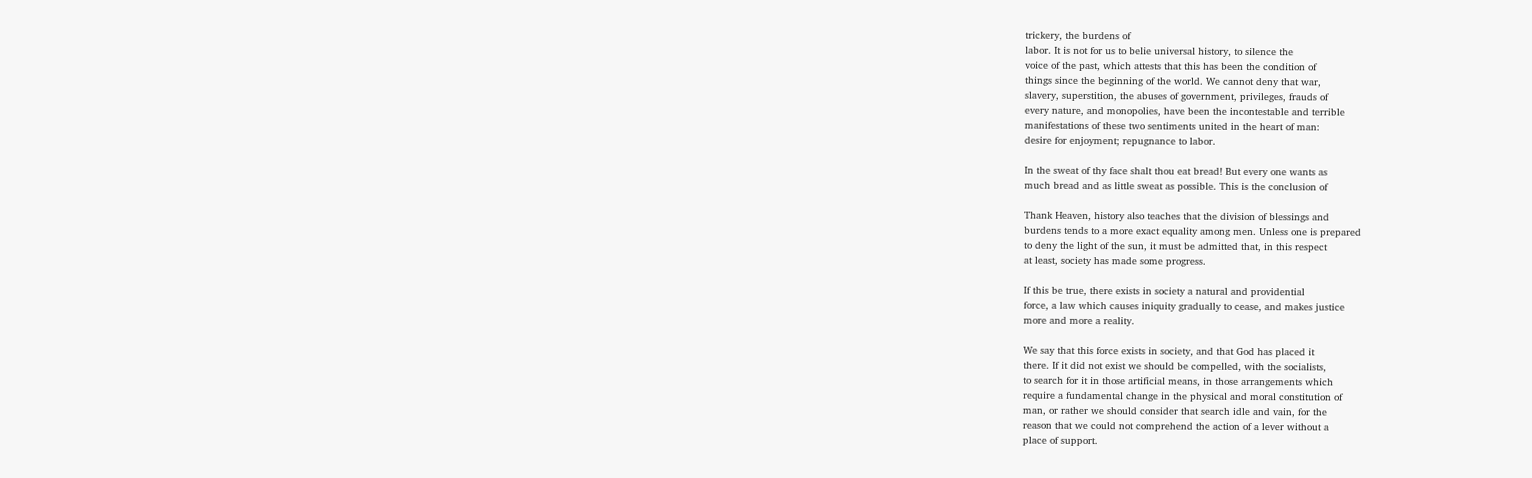trickery, the burdens of
labor. It is not for us to belie universal history, to silence the
voice of the past, which attests that this has been the condition of
things since the beginning of the world. We cannot deny that war,
slavery, superstition, the abuses of government, privileges, frauds of
every nature, and monopolies, have been the incontestable and terrible
manifestations of these two sentiments united in the heart of man:
desire for enjoyment; repugnance to labor.

In the sweat of thy face shalt thou eat bread! But every one wants as
much bread and as little sweat as possible. This is the conclusion of

Thank Heaven, history also teaches that the division of blessings and
burdens tends to a more exact equality among men. Unless one is prepared
to deny the light of the sun, it must be admitted that, in this respect
at least, society has made some progress.

If this be true, there exists in society a natural and providential
force, a law which causes iniquity gradually to cease, and makes justice
more and more a reality.

We say that this force exists in society, and that God has placed it
there. If it did not exist we should be compelled, with the socialists,
to search for it in those artificial means, in those arrangements which
require a fundamental change in the physical and moral constitution of
man, or rather we should consider that search idle and vain, for the
reason that we could not comprehend the action of a lever without a
place of support.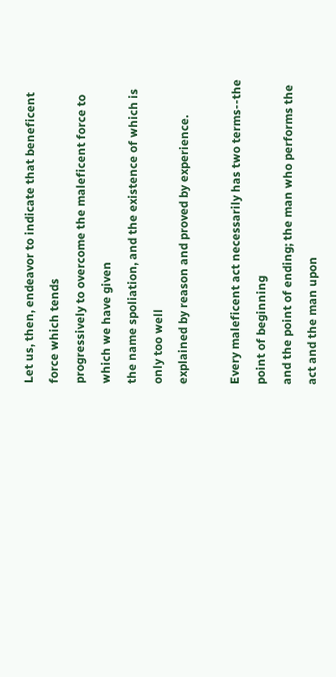Let us, then, endeavor to indicate that beneficent force which tends
progressively to overcome the maleficent force to which we have given
the name spoliation, and the existence of which is only too well
explained by reason and proved by experience.

Every maleficent act necessarily has two terms--the point of beginning
and the point of ending; the man who performs the act and the man upon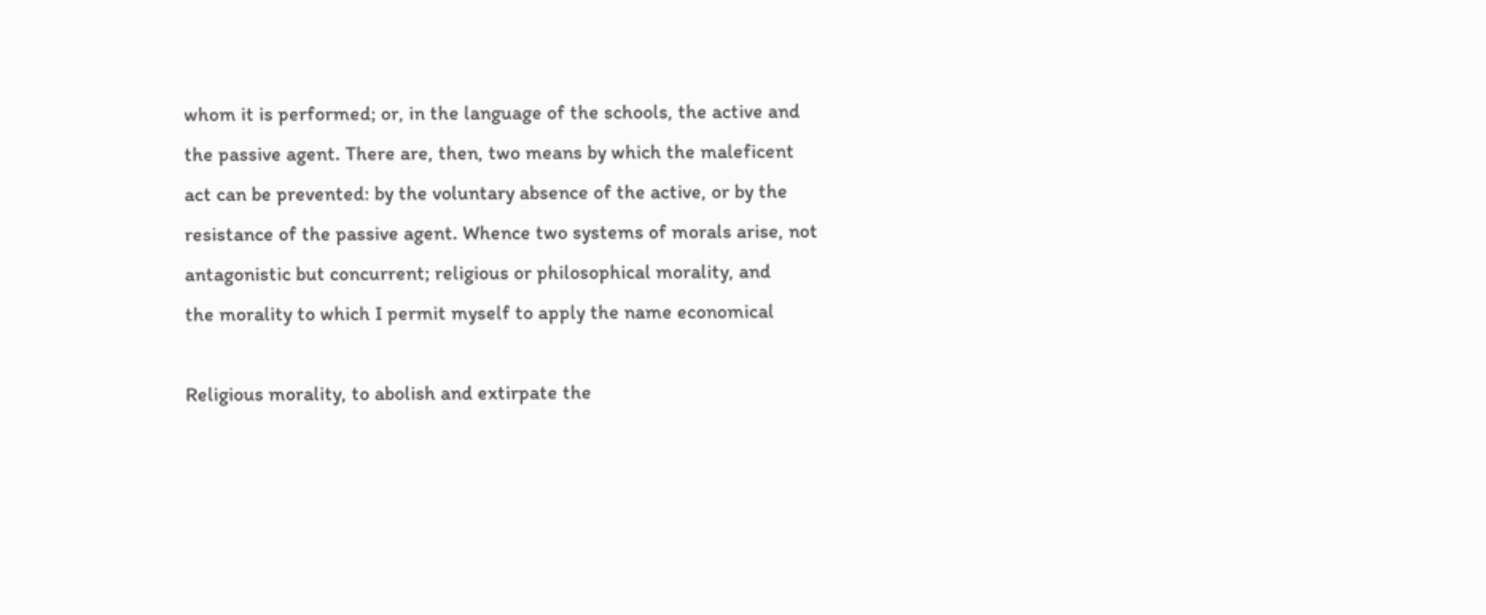whom it is performed; or, in the language of the schools, the active and
the passive agent. There are, then, two means by which the maleficent
act can be prevented: by the voluntary absence of the active, or by the
resistance of the passive agent. Whence two systems of morals arise, not
antagonistic but concurrent; religious or philosophical morality, and
the morality to which I permit myself to apply the name economical

Religious morality, to abolish and extirpate the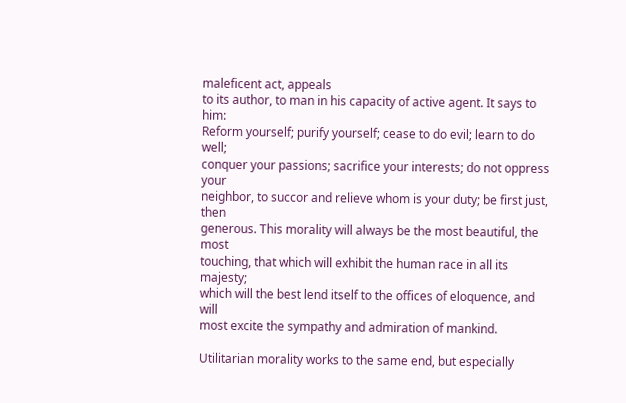maleficent act, appeals
to its author, to man in his capacity of active agent. It says to him:
Reform yourself; purify yourself; cease to do evil; learn to do well;
conquer your passions; sacrifice your interests; do not oppress your
neighbor, to succor and relieve whom is your duty; be first just, then
generous. This morality will always be the most beautiful, the most
touching, that which will exhibit the human race in all its majesty;
which will the best lend itself to the offices of eloquence, and will
most excite the sympathy and admiration of mankind.

Utilitarian morality works to the same end, but especially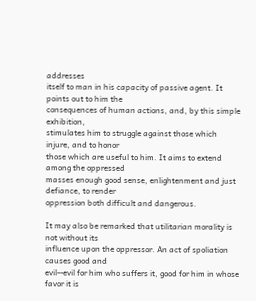addresses
itself to man in his capacity of passive agent. It points out to him the
consequences of human actions, and, by this simple exhibition,
stimulates him to struggle against those which injure, and to honor
those which are useful to him. It aims to extend among the oppressed
masses enough good sense, enlightenment and just defiance, to render
oppression both difficult and dangerous.

It may also be remarked that utilitarian morality is not without its
influence upon the oppressor. An act of spoliation causes good and
evil--evil for him who suffers it, good for him in whose favor it is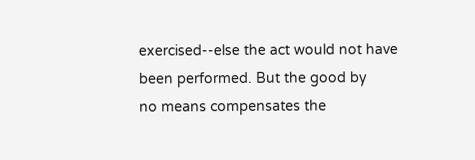exercised--else the act would not have been performed. But the good by
no means compensates the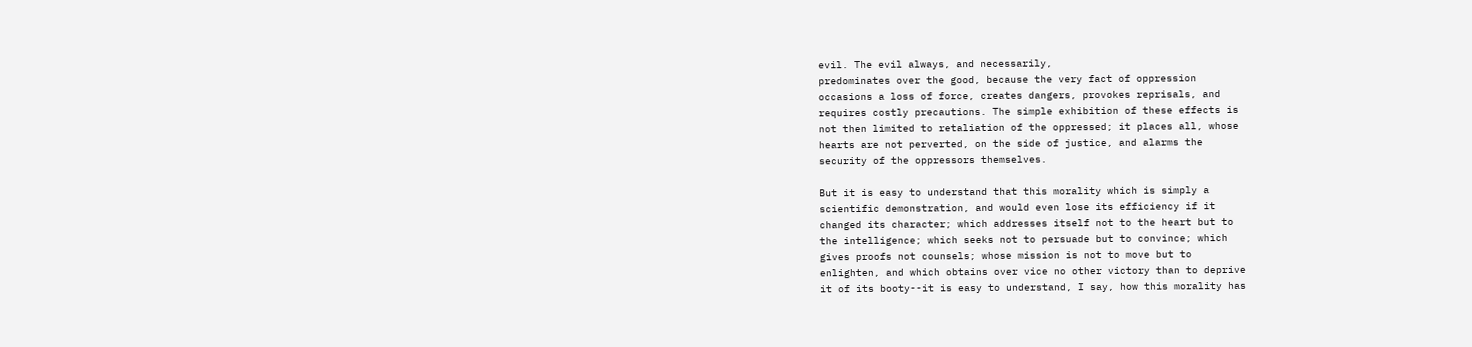evil. The evil always, and necessarily,
predominates over the good, because the very fact of oppression
occasions a loss of force, creates dangers, provokes reprisals, and
requires costly precautions. The simple exhibition of these effects is
not then limited to retaliation of the oppressed; it places all, whose
hearts are not perverted, on the side of justice, and alarms the
security of the oppressors themselves.

But it is easy to understand that this morality which is simply a
scientific demonstration, and would even lose its efficiency if it
changed its character; which addresses itself not to the heart but to
the intelligence; which seeks not to persuade but to convince; which
gives proofs not counsels; whose mission is not to move but to
enlighten, and which obtains over vice no other victory than to deprive
it of its booty--it is easy to understand, I say, how this morality has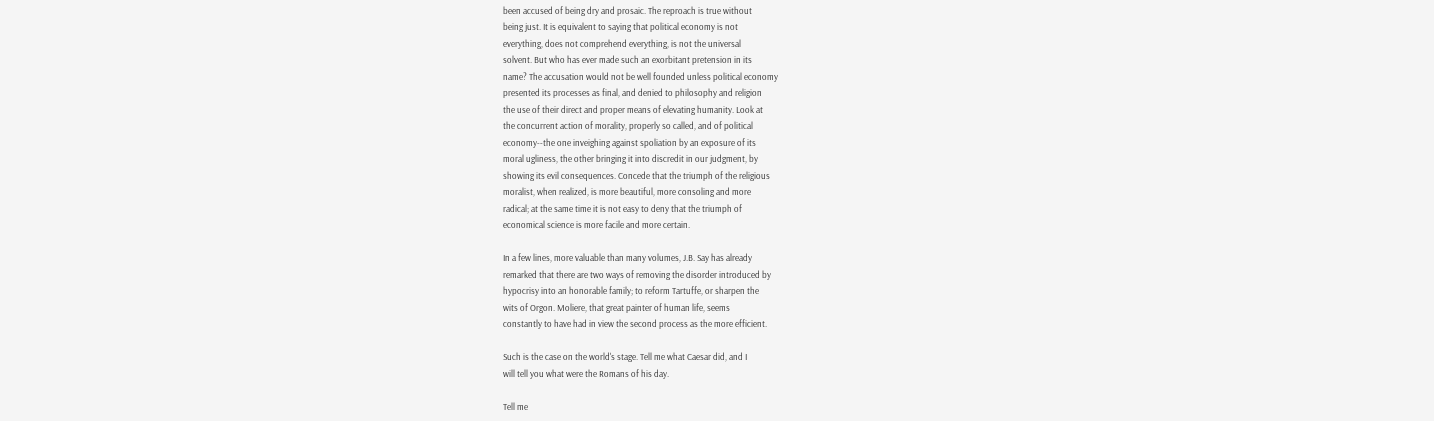been accused of being dry and prosaic. The reproach is true without
being just. It is equivalent to saying that political economy is not
everything, does not comprehend everything, is not the universal
solvent. But who has ever made such an exorbitant pretension in its
name? The accusation would not be well founded unless political economy
presented its processes as final, and denied to philosophy and religion
the use of their direct and proper means of elevating humanity. Look at
the concurrent action of morality, properly so called, and of political
economy--the one inveighing against spoliation by an exposure of its
moral ugliness, the other bringing it into discredit in our judgment, by
showing its evil consequences. Concede that the triumph of the religious
moralist, when realized, is more beautiful, more consoling and more
radical; at the same time it is not easy to deny that the triumph of
economical science is more facile and more certain.

In a few lines, more valuable than many volumes, J.B. Say has already
remarked that there are two ways of removing the disorder introduced by
hypocrisy into an honorable family; to reform Tartuffe, or sharpen the
wits of Orgon. Moliere, that great painter of human life, seems
constantly to have had in view the second process as the more efficient.

Such is the case on the world's stage. Tell me what Caesar did, and I
will tell you what were the Romans of his day.

Tell me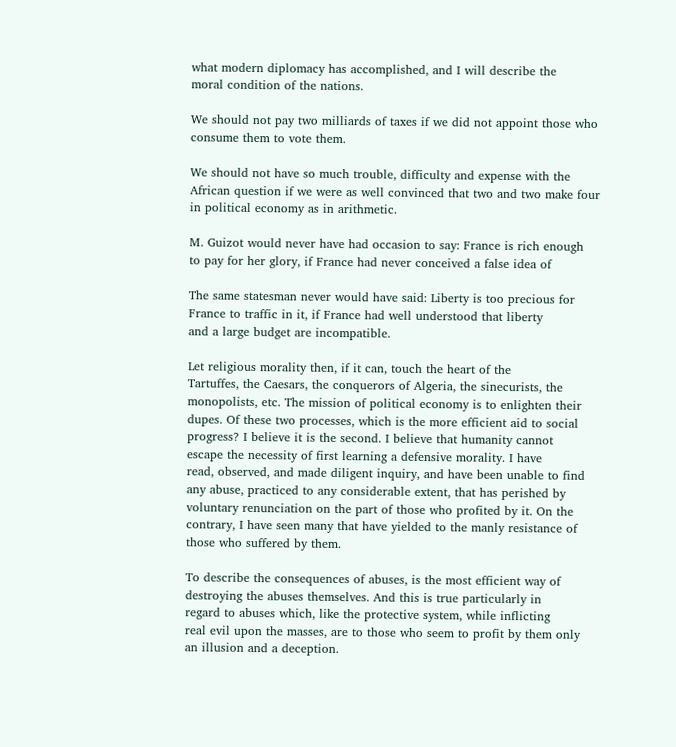what modern diplomacy has accomplished, and I will describe the
moral condition of the nations.

We should not pay two milliards of taxes if we did not appoint those who
consume them to vote them.

We should not have so much trouble, difficulty and expense with the
African question if we were as well convinced that two and two make four
in political economy as in arithmetic.

M. Guizot would never have had occasion to say: France is rich enough
to pay for her glory, if France had never conceived a false idea of

The same statesman never would have said: Liberty is too precious for
France to traffic in it, if France had well understood that liberty
and a large budget are incompatible.

Let religious morality then, if it can, touch the heart of the
Tartuffes, the Caesars, the conquerors of Algeria, the sinecurists, the
monopolists, etc. The mission of political economy is to enlighten their
dupes. Of these two processes, which is the more efficient aid to social
progress? I believe it is the second. I believe that humanity cannot
escape the necessity of first learning a defensive morality. I have
read, observed, and made diligent inquiry, and have been unable to find
any abuse, practiced to any considerable extent, that has perished by
voluntary renunciation on the part of those who profited by it. On the
contrary, I have seen many that have yielded to the manly resistance of
those who suffered by them.

To describe the consequences of abuses, is the most efficient way of
destroying the abuses themselves. And this is true particularly in
regard to abuses which, like the protective system, while inflicting
real evil upon the masses, are to those who seem to profit by them only
an illusion and a deception.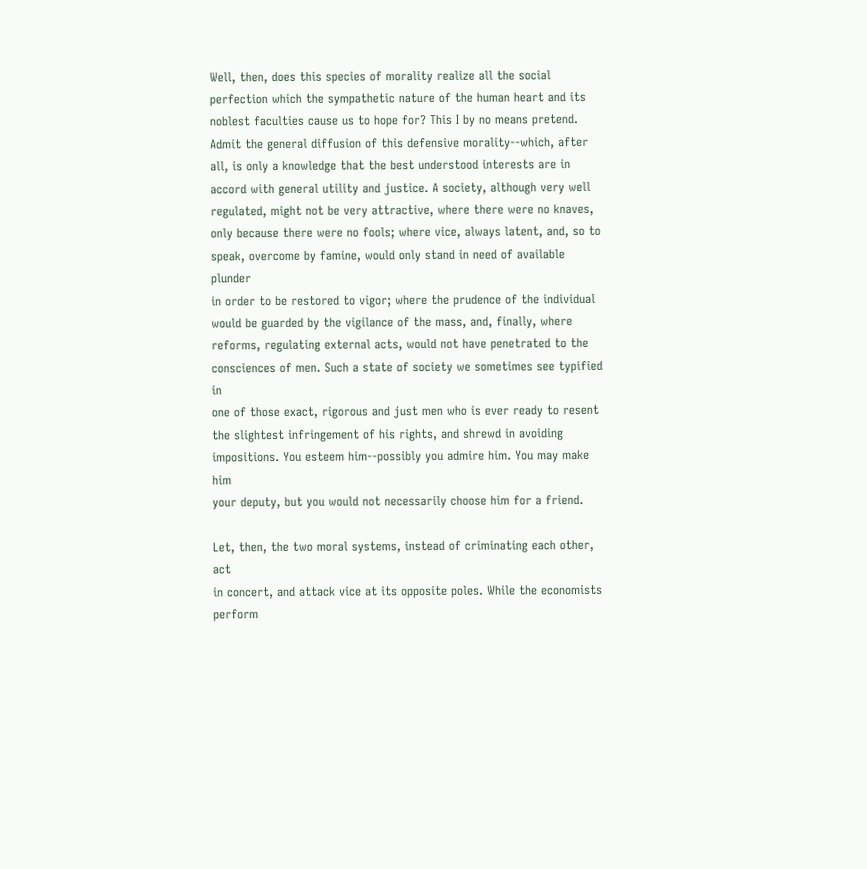Well, then, does this species of morality realize all the social
perfection which the sympathetic nature of the human heart and its
noblest faculties cause us to hope for? This I by no means pretend.
Admit the general diffusion of this defensive morality--which, after
all, is only a knowledge that the best understood interests are in
accord with general utility and justice. A society, although very well
regulated, might not be very attractive, where there were no knaves,
only because there were no fools; where vice, always latent, and, so to
speak, overcome by famine, would only stand in need of available plunder
in order to be restored to vigor; where the prudence of the individual
would be guarded by the vigilance of the mass, and, finally, where
reforms, regulating external acts, would not have penetrated to the
consciences of men. Such a state of society we sometimes see typified in
one of those exact, rigorous and just men who is ever ready to resent
the slightest infringement of his rights, and shrewd in avoiding
impositions. You esteem him--possibly you admire him. You may make him
your deputy, but you would not necessarily choose him for a friend.

Let, then, the two moral systems, instead of criminating each other, act
in concert, and attack vice at its opposite poles. While the economists
perform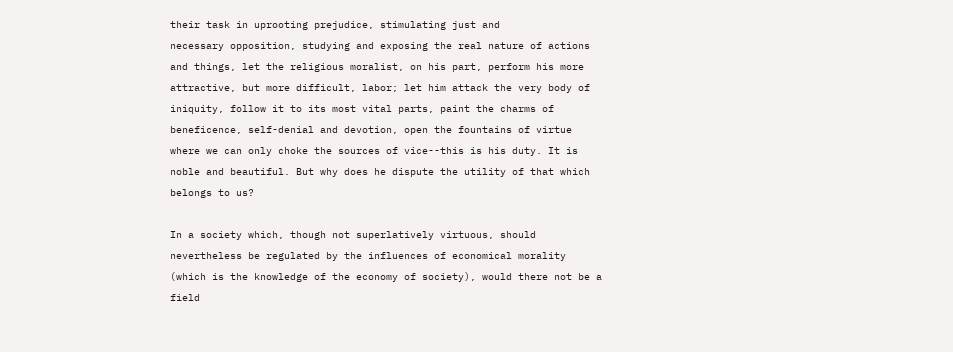their task in uprooting prejudice, stimulating just and
necessary opposition, studying and exposing the real nature of actions
and things, let the religious moralist, on his part, perform his more
attractive, but more difficult, labor; let him attack the very body of
iniquity, follow it to its most vital parts, paint the charms of
beneficence, self-denial and devotion, open the fountains of virtue
where we can only choke the sources of vice--this is his duty. It is
noble and beautiful. But why does he dispute the utility of that which
belongs to us?

In a society which, though not superlatively virtuous, should
nevertheless be regulated by the influences of economical morality
(which is the knowledge of the economy of society), would there not be a
field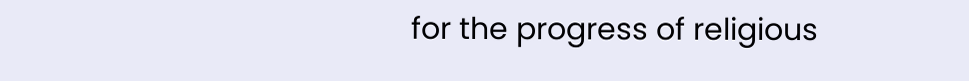for the progress of religious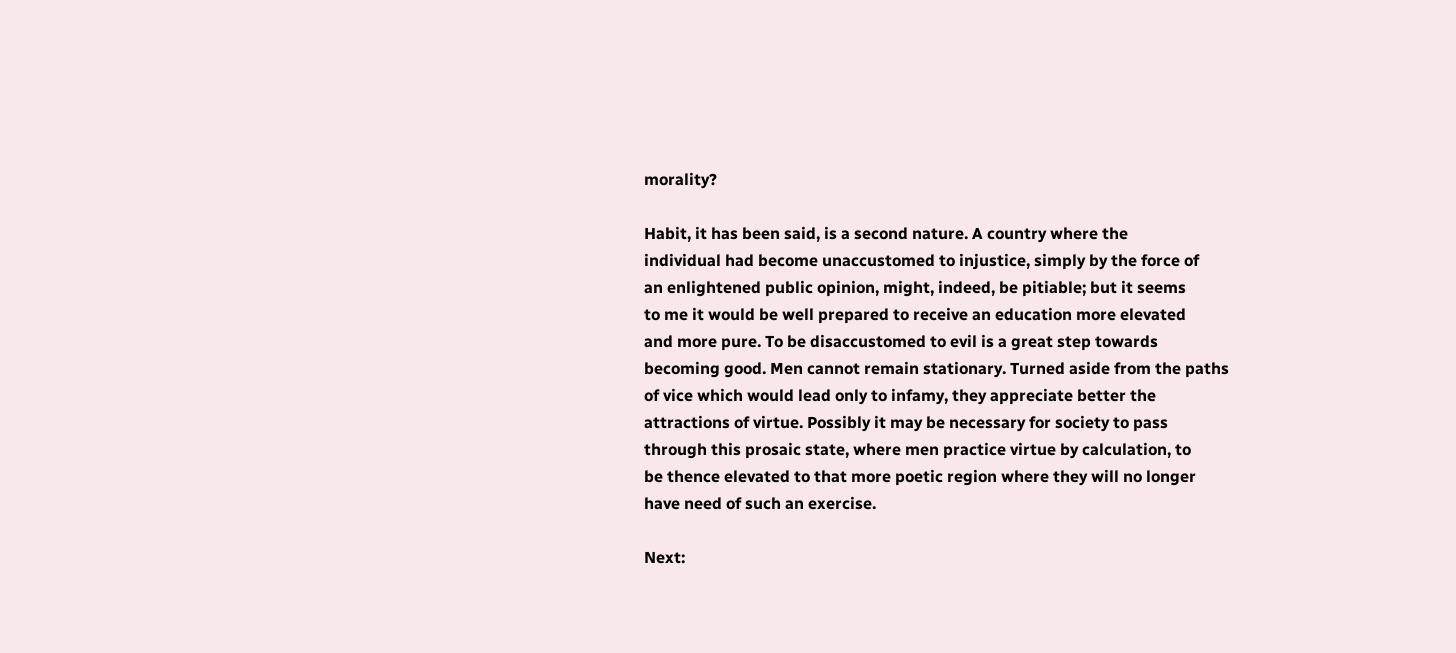morality?

Habit, it has been said, is a second nature. A country where the
individual had become unaccustomed to injustice, simply by the force of
an enlightened public opinion, might, indeed, be pitiable; but it seems
to me it would be well prepared to receive an education more elevated
and more pure. To be disaccustomed to evil is a great step towards
becoming good. Men cannot remain stationary. Turned aside from the paths
of vice which would lead only to infamy, they appreciate better the
attractions of virtue. Possibly it may be necessary for society to pass
through this prosaic state, where men practice virtue by calculation, to
be thence elevated to that more poetic region where they will no longer
have need of such an exercise.

Next: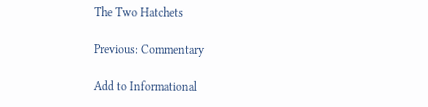The Two Hatchets

Previous: Commentary

Add to Informational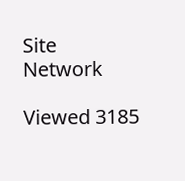Site Network

Viewed 3185